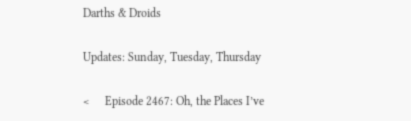Darths & Droids

Updates: Sunday, Tuesday, Thursday

<     Episode 2467: Oh, the Places I’ve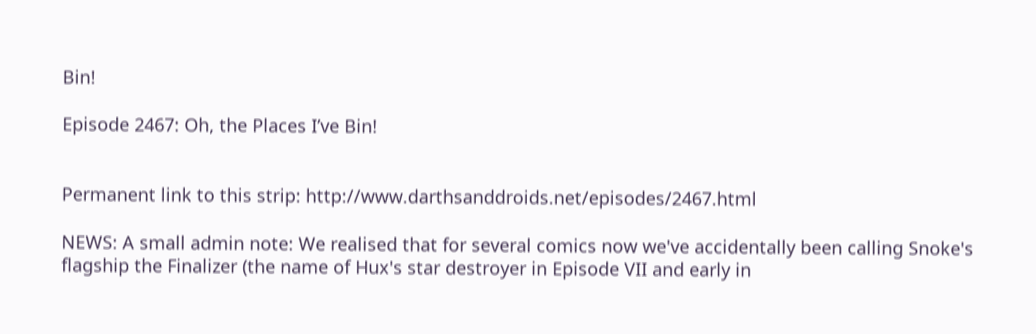Bin!

Episode 2467: Oh, the Places I’ve Bin!


Permanent link to this strip: http://www.darthsanddroids.net/episodes/2467.html

NEWS: A small admin note: We realised that for several comics now we've accidentally been calling Snoke's flagship the Finalizer (the name of Hux's star destroyer in Episode VII and early in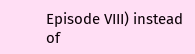Episode VIII) instead of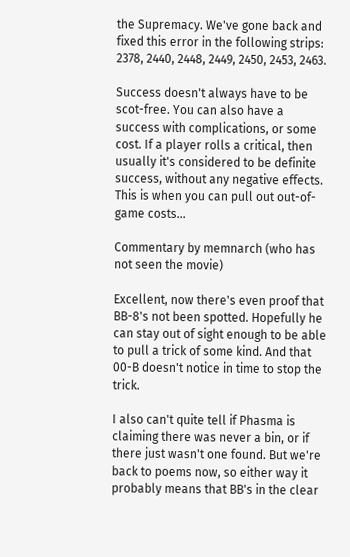the Supremacy. We've gone back and fixed this error in the following strips: 2378, 2440, 2448, 2449, 2450, 2453, 2463.

Success doesn't always have to be scot-free. You can also have a success with complications, or some cost. If a player rolls a critical, then usually it's considered to be definite success, without any negative effects. This is when you can pull out out-of-game costs...

Commentary by memnarch (who has not seen the movie)

Excellent, now there's even proof that BB-8's not been spotted. Hopefully he can stay out of sight enough to be able to pull a trick of some kind. And that 00-B doesn't notice in time to stop the trick.

I also can't quite tell if Phasma is claiming there was never a bin, or if there just wasn't one found. But we're back to poems now, so either way it probably means that BB's in the clear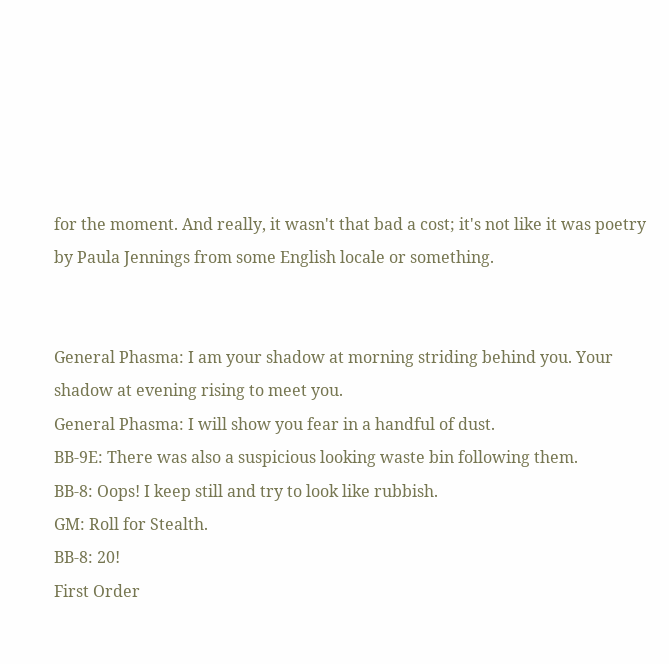for the moment. And really, it wasn't that bad a cost; it's not like it was poetry by Paula Jennings from some English locale or something.


General Phasma: I am your shadow at morning striding behind you. Your shadow at evening rising to meet you.
General Phasma: I will show you fear in a handful of dust.
BB-9E: There was also a suspicious looking waste bin following them.
BB-8: Oops! I keep still and try to look like rubbish.
GM: Roll for Stealth.
BB-8: 20!
First Order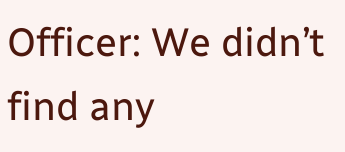Officer: We didn’t find any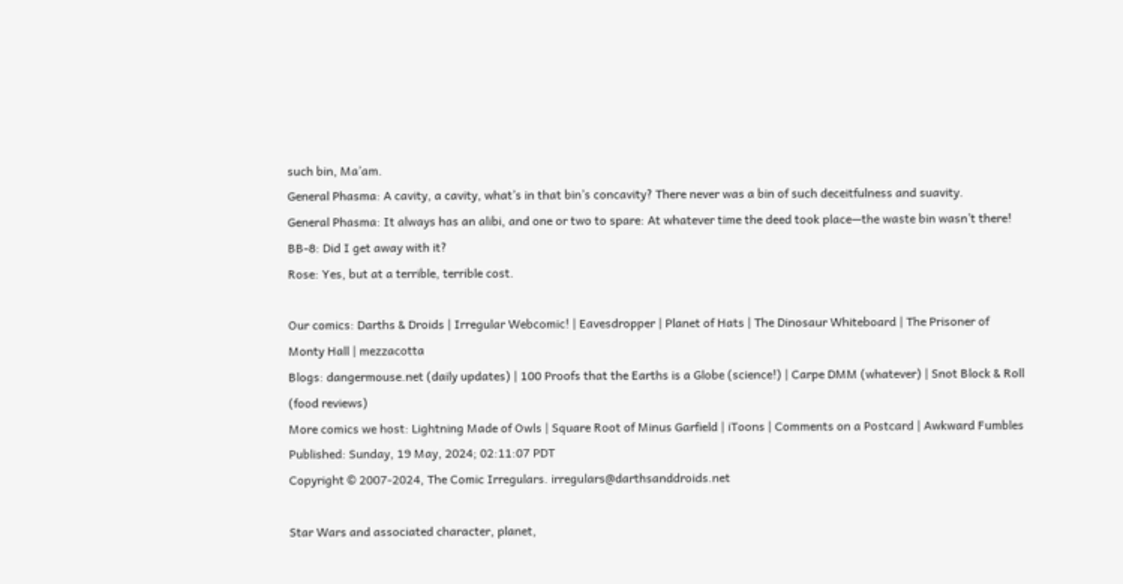such bin, Ma’am.
General Phasma: A cavity, a cavity, what’s in that bin’s concavity? There never was a bin of such deceitfulness and suavity.
General Phasma: It always has an alibi, and one or two to spare: At whatever time the deed took place—the waste bin wasn’t there!
BB-8: Did I get away with it?
Rose: Yes, but at a terrible, terrible cost.

Our comics: Darths & Droids | Irregular Webcomic! | Eavesdropper | Planet of Hats | The Dinosaur Whiteboard | The Prisoner of Monty Hall | mezzacotta
Blogs: dangermouse.net (daily updates) | 100 Proofs that the Earths is a Globe (science!) | Carpe DMM (whatever) | Snot Block & Roll (food reviews)
More comics we host: Lightning Made of Owls | Square Root of Minus Garfield | iToons | Comments on a Postcard | Awkward Fumbles
Published: Sunday, 19 May, 2024; 02:11:07 PDT
Copyright © 2007-2024, The Comic Irregulars. irregulars@darthsanddroids.net

Star Wars and associated character, planet,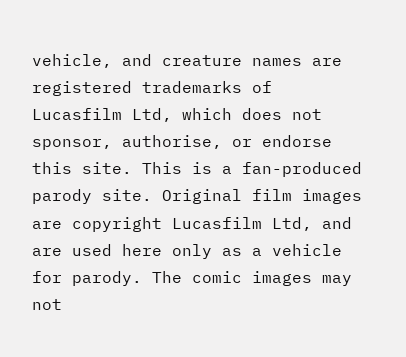vehicle, and creature names are registered trademarks of Lucasfilm Ltd, which does not sponsor, authorise, or endorse this site. This is a fan-produced parody site. Original film images are copyright Lucasfilm Ltd, and are used here only as a vehicle for parody. The comic images may not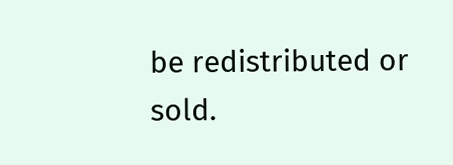be redistributed or sold.